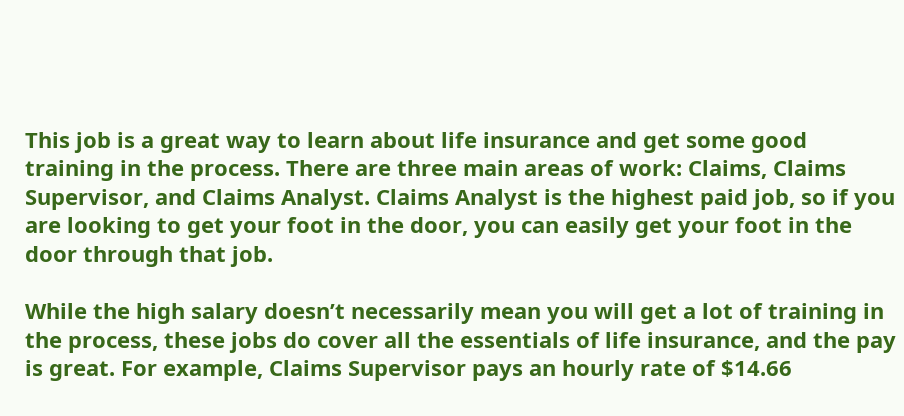This job is a great way to learn about life insurance and get some good training in the process. There are three main areas of work: Claims, Claims Supervisor, and Claims Analyst. Claims Analyst is the highest paid job, so if you are looking to get your foot in the door, you can easily get your foot in the door through that job.

While the high salary doesn’t necessarily mean you will get a lot of training in the process, these jobs do cover all the essentials of life insurance, and the pay is great. For example, Claims Supervisor pays an hourly rate of $14.66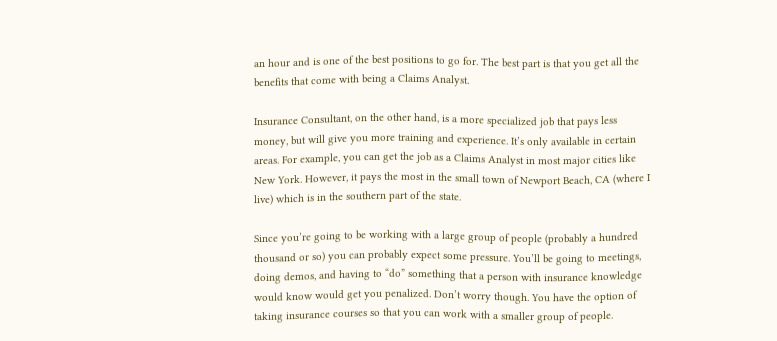an hour and is one of the best positions to go for. The best part is that you get all the benefits that come with being a Claims Analyst.

Insurance Consultant, on the other hand, is a more specialized job that pays less money, but will give you more training and experience. It’s only available in certain areas. For example, you can get the job as a Claims Analyst in most major cities like New York. However, it pays the most in the small town of Newport Beach, CA (where I live) which is in the southern part of the state.

Since you’re going to be working with a large group of people (probably a hundred thousand or so) you can probably expect some pressure. You’ll be going to meetings, doing demos, and having to “do” something that a person with insurance knowledge would know would get you penalized. Don’t worry though. You have the option of taking insurance courses so that you can work with a smaller group of people.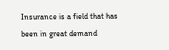Insurance is a field that has been in great demand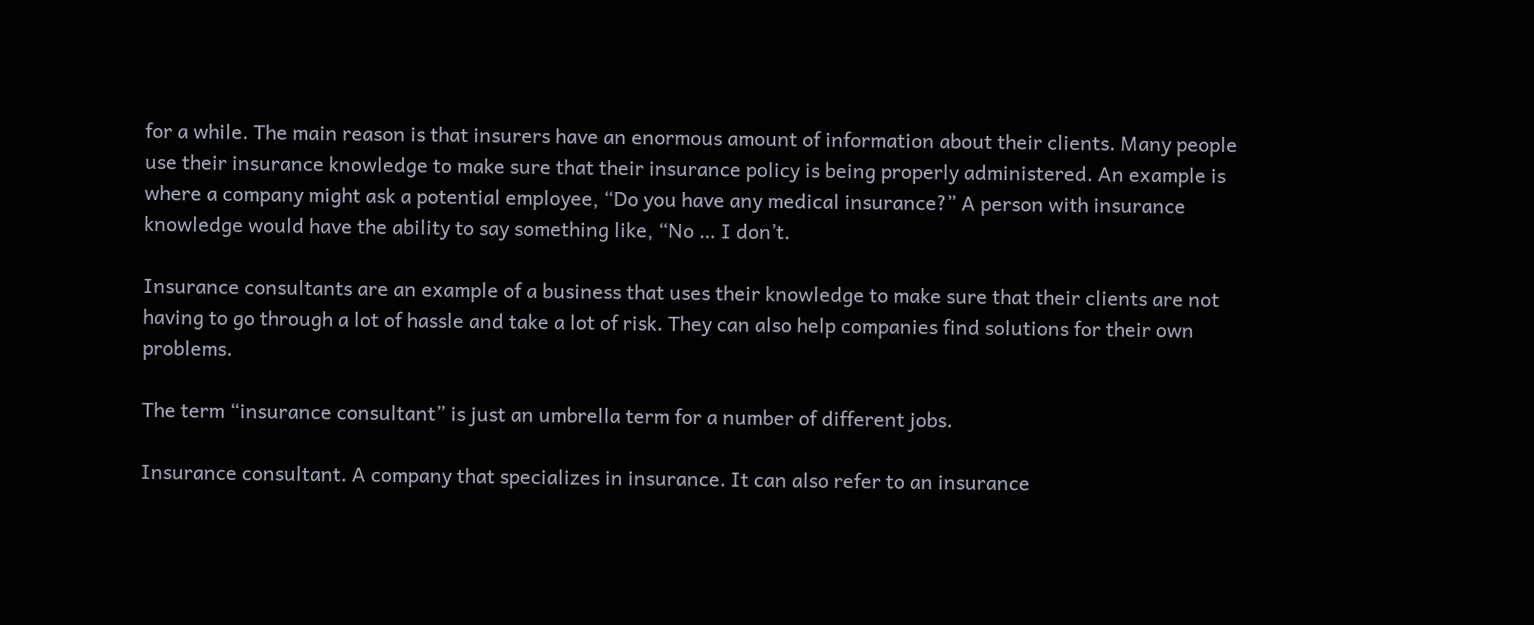for a while. The main reason is that insurers have an enormous amount of information about their clients. Many people use their insurance knowledge to make sure that their insurance policy is being properly administered. An example is where a company might ask a potential employee, “Do you have any medical insurance?” A person with insurance knowledge would have the ability to say something like, “No … I don’t.

Insurance consultants are an example of a business that uses their knowledge to make sure that their clients are not having to go through a lot of hassle and take a lot of risk. They can also help companies find solutions for their own problems.

The term “insurance consultant” is just an umbrella term for a number of different jobs.

Insurance consultant. A company that specializes in insurance. It can also refer to an insurance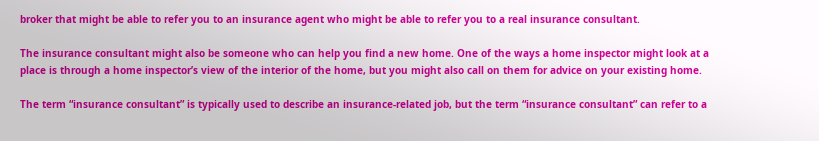broker that might be able to refer you to an insurance agent who might be able to refer you to a real insurance consultant.

The insurance consultant might also be someone who can help you find a new home. One of the ways a home inspector might look at a place is through a home inspector’s view of the interior of the home, but you might also call on them for advice on your existing home.

The term “insurance consultant” is typically used to describe an insurance-related job, but the term “insurance consultant” can refer to a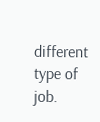different type of job.